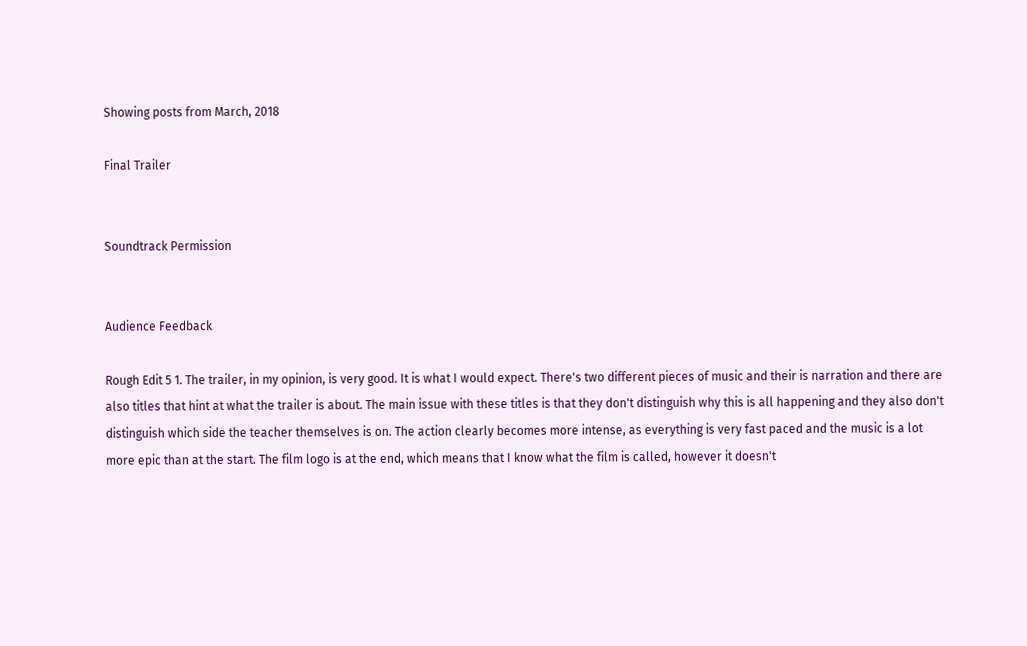Showing posts from March, 2018

Final Trailer


Soundtrack Permission


Audience Feedback

Rough Edit 5 1. The trailer, in my opinion, is very good. It is what I would expect. There's two different pieces of music and their is narration and there are also titles that hint at what the trailer is about. The main issue with these titles is that they don't distinguish why this is all happening and they also don't distinguish which side the teacher themselves is on. The action clearly becomes more intense, as everything is very fast paced and the music is a lot more epic than at the start. The film logo is at the end, which means that I know what the film is called, however it doesn't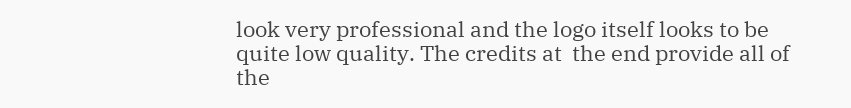look very professional and the logo itself looks to be quite low quality. The credits at  the end provide all of the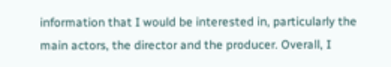information that I would be interested in, particularly the main actors, the director and the producer. Overall, I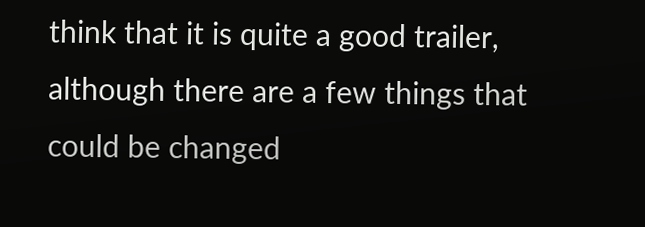think that it is quite a good trailer, although there are a few things that could be changed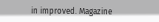in improved. Magazine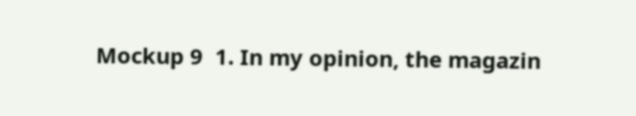Mockup 9  1. In my opinion, the magazin